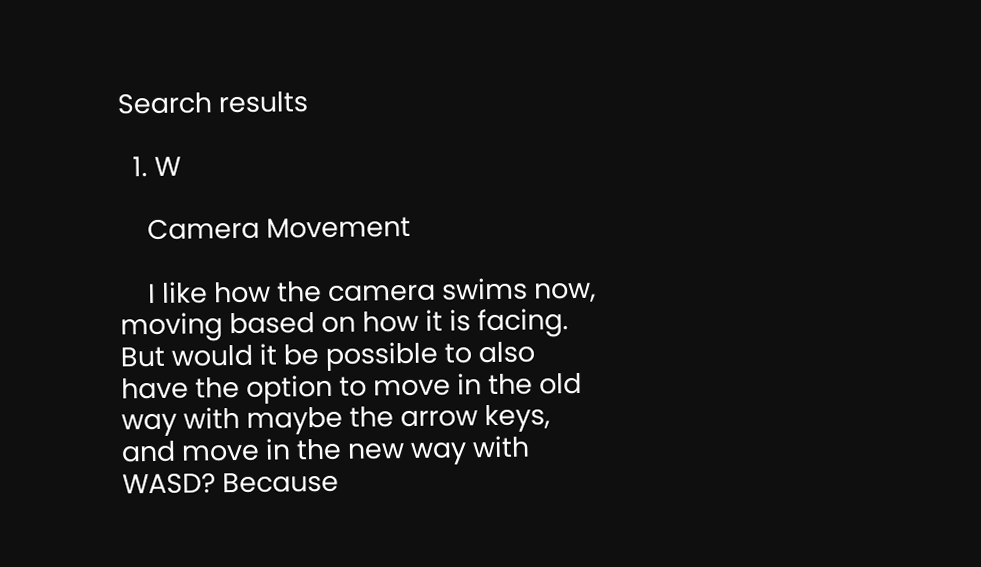Search results

  1. W

    Camera Movement

    I like how the camera swims now, moving based on how it is facing. But would it be possible to also have the option to move in the old way with maybe the arrow keys, and move in the new way with WASD? Because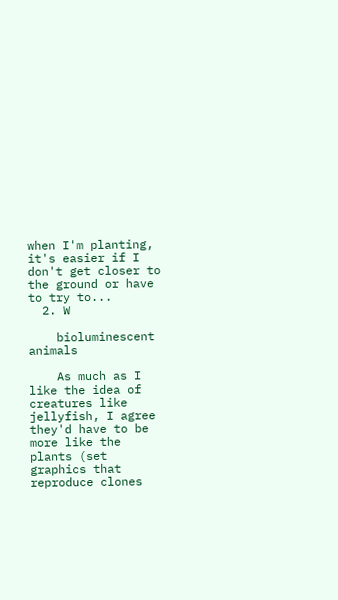when I'm planting, it's easier if I don't get closer to the ground or have to try to...
  2. W

    bioluminescent animals

    As much as I like the idea of creatures like jellyfish, I agree they'd have to be more like the plants (set graphics that reproduce clones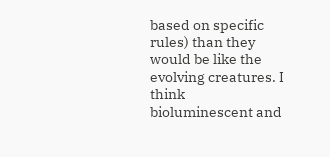based on specific rules) than they would be like the evolving creatures. I think bioluminescent and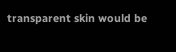transparent skin would be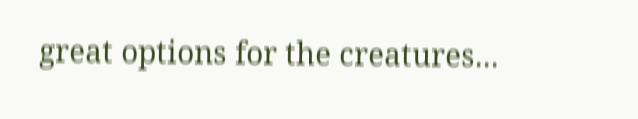great options for the creatures...